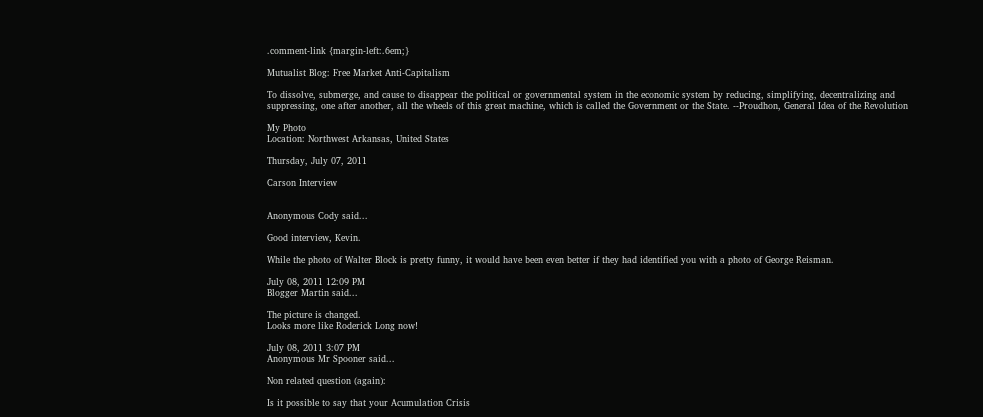.comment-link {margin-left:.6em;}

Mutualist Blog: Free Market Anti-Capitalism

To dissolve, submerge, and cause to disappear the political or governmental system in the economic system by reducing, simplifying, decentralizing and suppressing, one after another, all the wheels of this great machine, which is called the Government or the State. --Proudhon, General Idea of the Revolution

My Photo
Location: Northwest Arkansas, United States

Thursday, July 07, 2011

Carson Interview


Anonymous Cody said...

Good interview, Kevin.

While the photo of Walter Block is pretty funny, it would have been even better if they had identified you with a photo of George Reisman.

July 08, 2011 12:09 PM
Blogger Martin said...

The picture is changed.
Looks more like Roderick Long now!

July 08, 2011 3:07 PM
Anonymous Mr Spooner said...

Non related question (again):

Is it possible to say that your Acumulation Crisis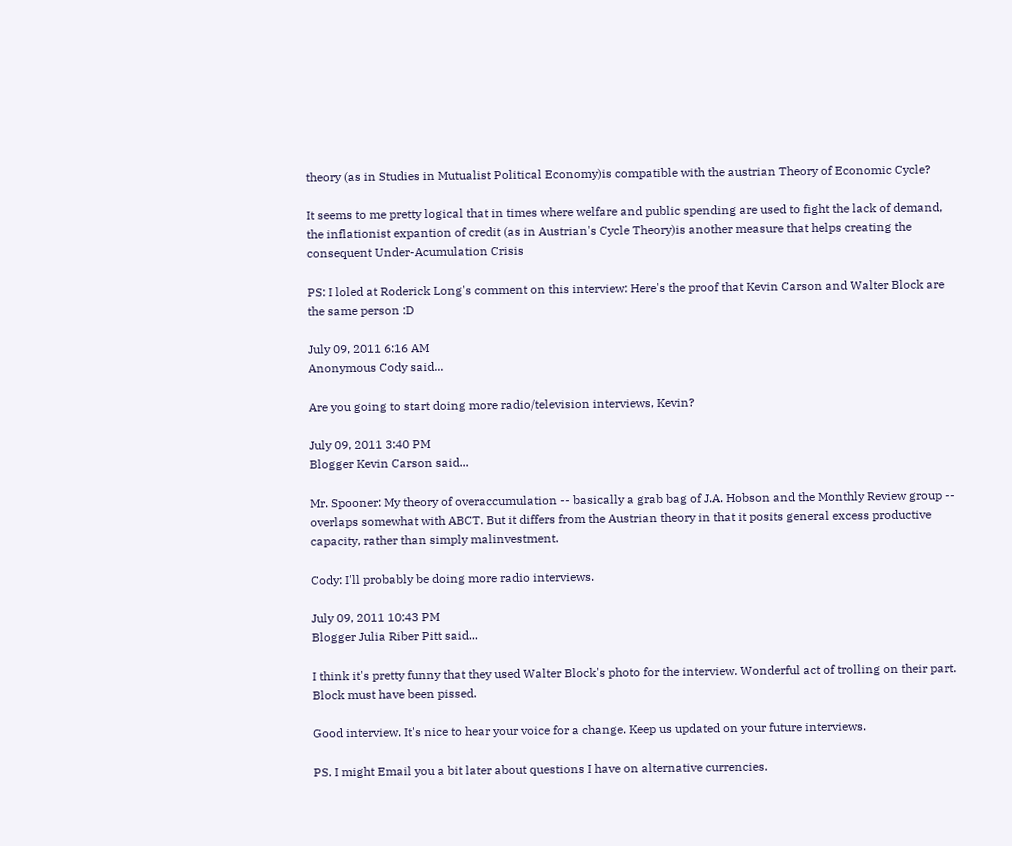theory (as in Studies in Mutualist Political Economy)is compatible with the austrian Theory of Economic Cycle?

It seems to me pretty logical that in times where welfare and public spending are used to fight the lack of demand, the inflationist expantion of credit (as in Austrian's Cycle Theory)is another measure that helps creating the consequent Under-Acumulation Crisis

PS: I loled at Roderick Long's comment on this interview: Here's the proof that Kevin Carson and Walter Block are the same person :D

July 09, 2011 6:16 AM
Anonymous Cody said...

Are you going to start doing more radio/television interviews, Kevin?

July 09, 2011 3:40 PM
Blogger Kevin Carson said...

Mr. Spooner: My theory of overaccumulation -- basically a grab bag of J.A. Hobson and the Monthly Review group -- overlaps somewhat with ABCT. But it differs from the Austrian theory in that it posits general excess productive capacity, rather than simply malinvestment.

Cody: I'll probably be doing more radio interviews.

July 09, 2011 10:43 PM
Blogger Julia Riber Pitt said...

I think it's pretty funny that they used Walter Block's photo for the interview. Wonderful act of trolling on their part. Block must have been pissed.

Good interview. It's nice to hear your voice for a change. Keep us updated on your future interviews.

PS. I might Email you a bit later about questions I have on alternative currencies.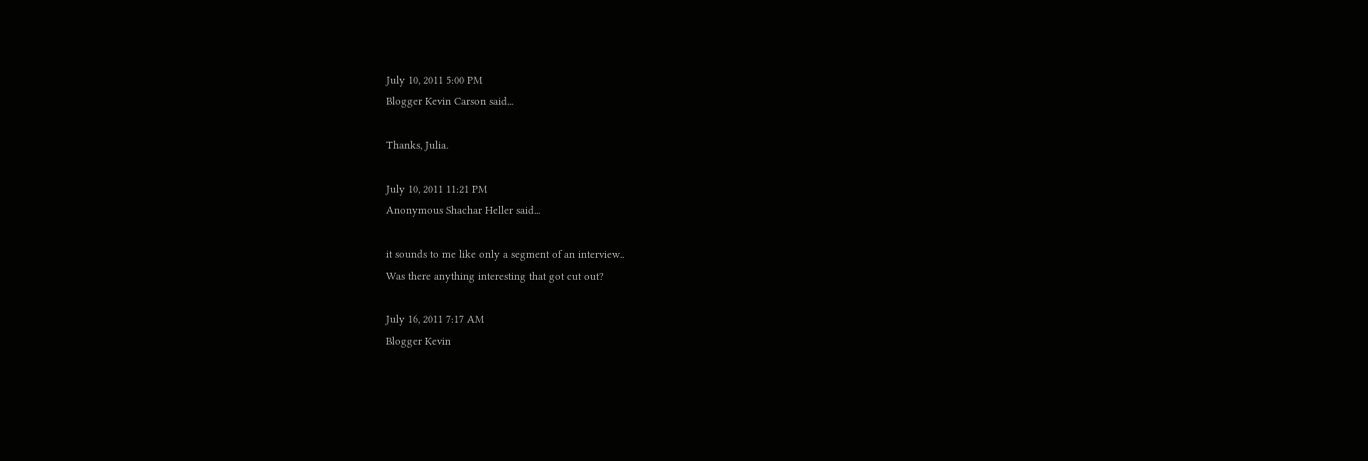July 10, 2011 5:00 PM
Blogger Kevin Carson said...

Thanks, Julia.

July 10, 2011 11:21 PM
Anonymous Shachar Heller said...

it sounds to me like only a segment of an interview..
Was there anything interesting that got cut out?

July 16, 2011 7:17 AM
Blogger Kevin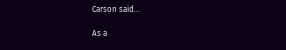Carson said...

As a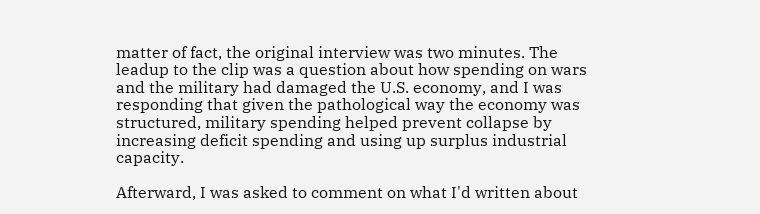matter of fact, the original interview was two minutes. The leadup to the clip was a question about how spending on wars and the military had damaged the U.S. economy, and I was responding that given the pathological way the economy was structured, military spending helped prevent collapse by increasing deficit spending and using up surplus industrial capacity.

Afterward, I was asked to comment on what I'd written about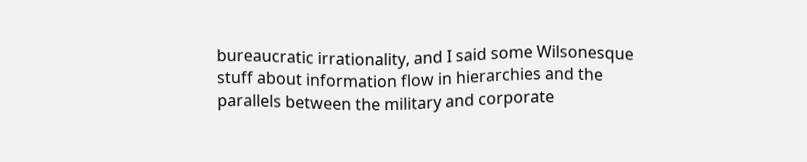bureaucratic irrationality, and I said some Wilsonesque stuff about information flow in hierarchies and the parallels between the military and corporate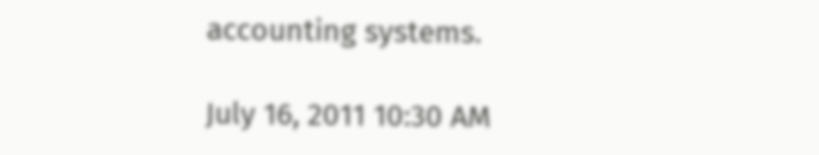accounting systems.

July 16, 2011 10:30 AM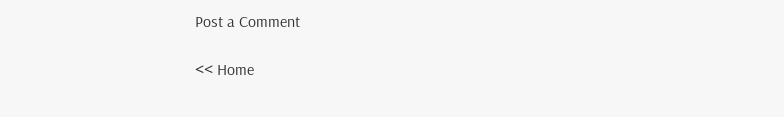Post a Comment

<< Home